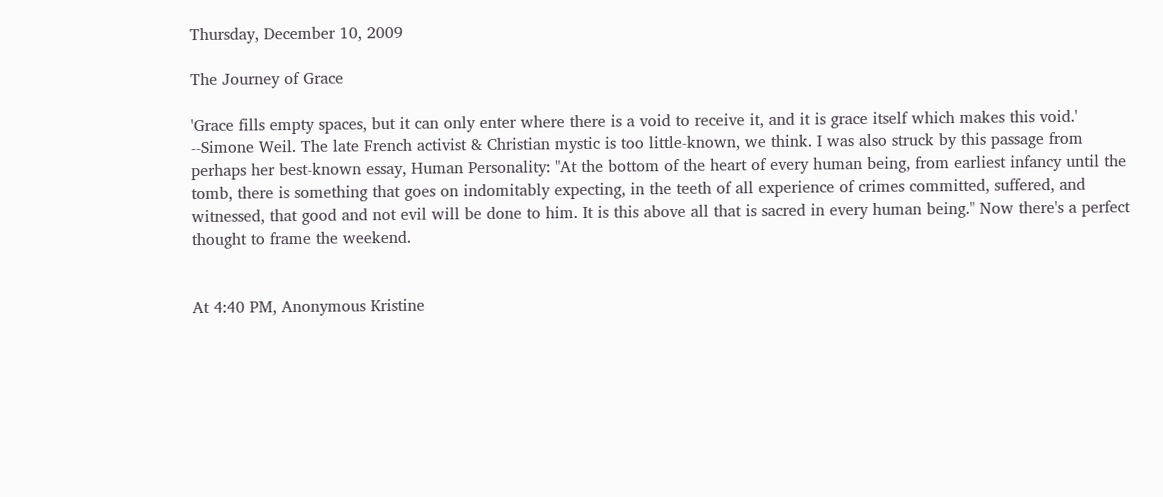Thursday, December 10, 2009

The Journey of Grace

'Grace fills empty spaces, but it can only enter where there is a void to receive it, and it is grace itself which makes this void.'
--Simone Weil. The late French activist & Christian mystic is too little-known, we think. I was also struck by this passage from perhaps her best-known essay, Human Personality: "At the bottom of the heart of every human being, from earliest infancy until the tomb, there is something that goes on indomitably expecting, in the teeth of all experience of crimes committed, suffered, and witnessed, that good and not evil will be done to him. It is this above all that is sacred in every human being." Now there's a perfect thought to frame the weekend.


At 4:40 PM, Anonymous Kristine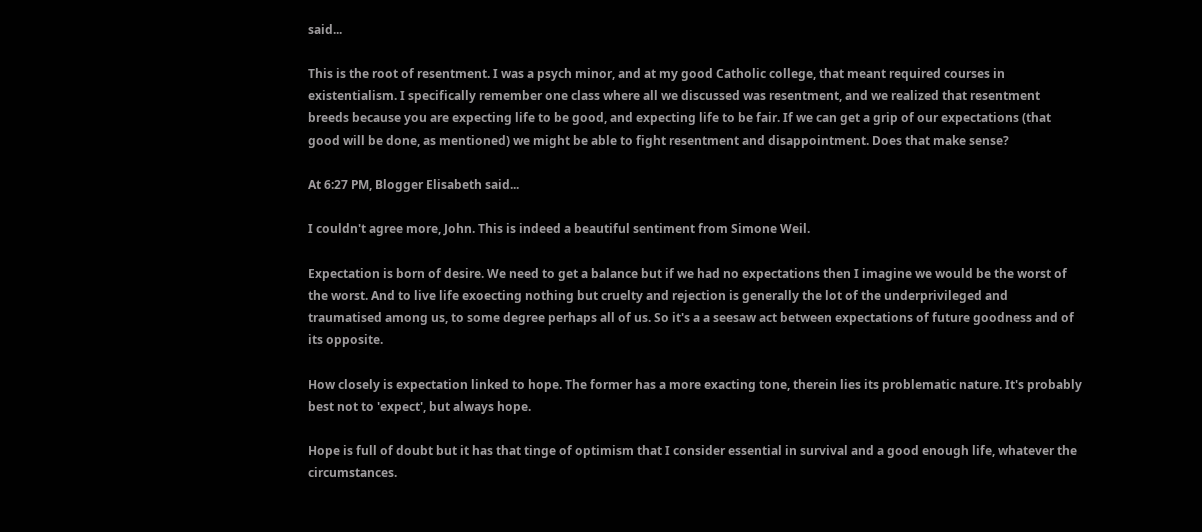said...

This is the root of resentment. I was a psych minor, and at my good Catholic college, that meant required courses in existentialism. I specifically remember one class where all we discussed was resentment, and we realized that resentment breeds because you are expecting life to be good, and expecting life to be fair. If we can get a grip of our expectations (that good will be done, as mentioned) we might be able to fight resentment and disappointment. Does that make sense?

At 6:27 PM, Blogger Elisabeth said...

I couldn't agree more, John. This is indeed a beautiful sentiment from Simone Weil.

Expectation is born of desire. We need to get a balance but if we had no expectations then I imagine we would be the worst of the worst. And to live life exoecting nothing but cruelty and rejection is generally the lot of the underprivileged and traumatised among us, to some degree perhaps all of us. So it's a a seesaw act between expectations of future goodness and of its opposite.

How closely is expectation linked to hope. The former has a more exacting tone, therein lies its problematic nature. It's probably best not to 'expect', but always hope.

Hope is full of doubt but it has that tinge of optimism that I consider essential in survival and a good enough life, whatever the circumstances.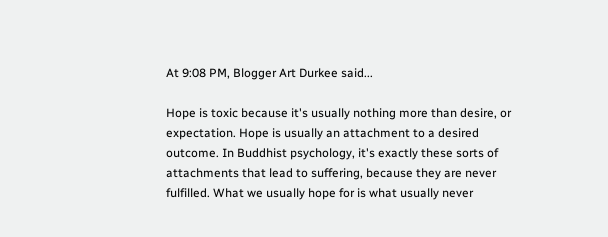At 9:08 PM, Blogger Art Durkee said...

Hope is toxic because it's usually nothing more than desire, or expectation. Hope is usually an attachment to a desired outcome. In Buddhist psychology, it's exactly these sorts of attachments that lead to suffering, because they are never fulfilled. What we usually hope for is what usually never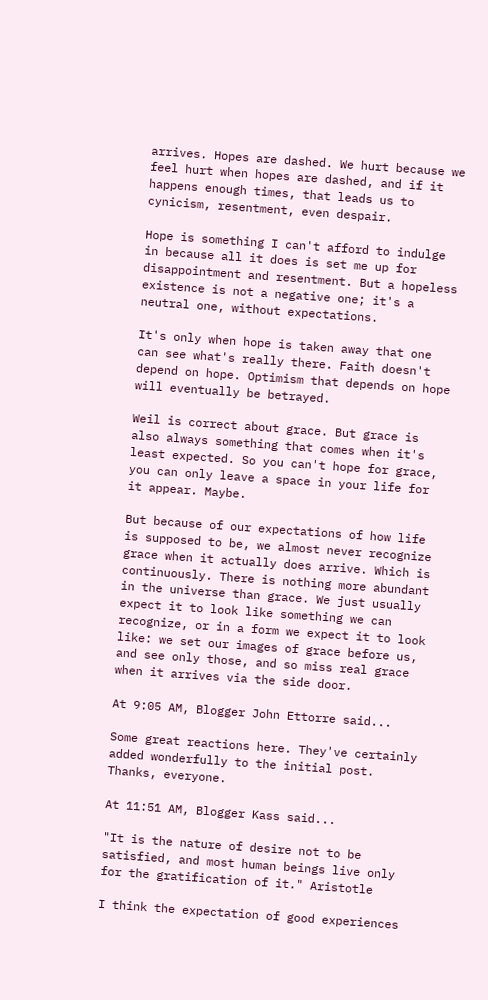arrives. Hopes are dashed. We hurt because we feel hurt when hopes are dashed, and if it happens enough times, that leads us to cynicism, resentment, even despair.

Hope is something I can't afford to indulge in because all it does is set me up for disappointment and resentment. But a hopeless existence is not a negative one; it's a neutral one, without expectations.

It's only when hope is taken away that one can see what's really there. Faith doesn't depend on hope. Optimism that depends on hope will eventually be betrayed.

Weil is correct about grace. But grace is also always something that comes when it's least expected. So you can't hope for grace, you can only leave a space in your life for it appear. Maybe.

But because of our expectations of how life is supposed to be, we almost never recognize grace when it actually does arrive. Which is continuously. There is nothing more abundant in the universe than grace. We just usually expect it to look like something we can recognize, or in a form we expect it to look like: we set our images of grace before us, and see only those, and so miss real grace when it arrives via the side door.

At 9:05 AM, Blogger John Ettorre said...

Some great reactions here. They've certainly added wonderfully to the initial post. Thanks, everyone.

At 11:51 AM, Blogger Kass said...

"It is the nature of desire not to be satisfied, and most human beings live only for the gratification of it." Aristotle

I think the expectation of good experiences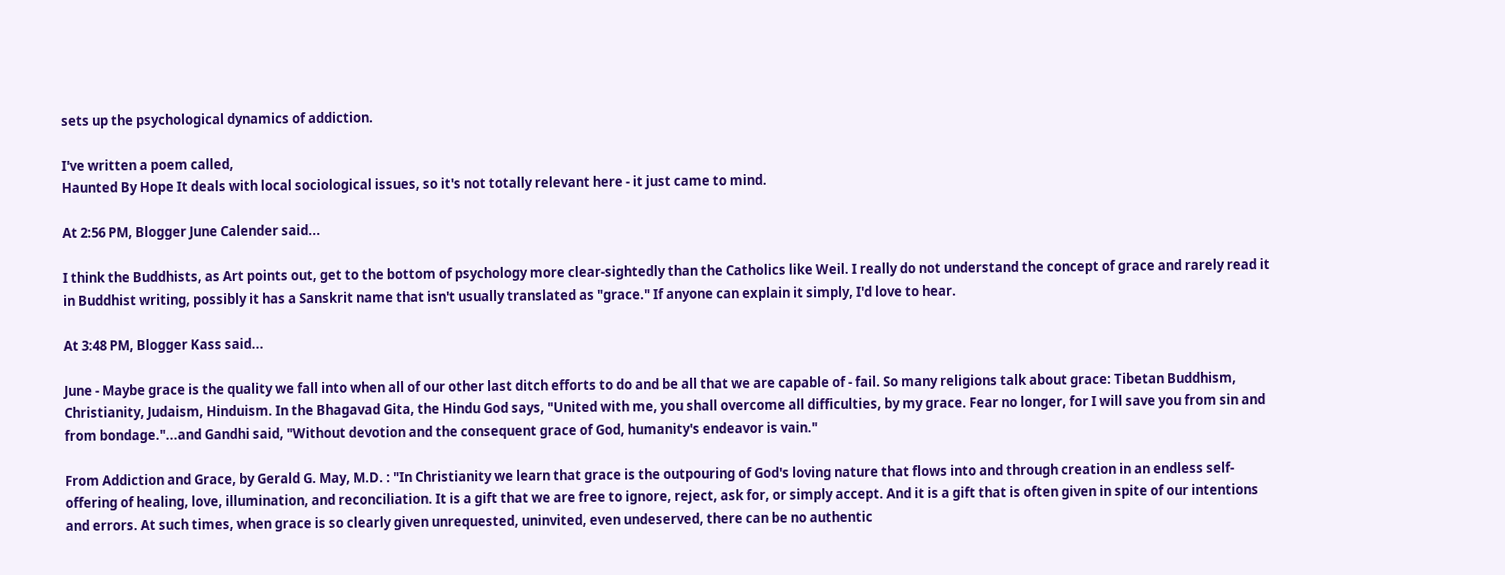sets up the psychological dynamics of addiction.

I've written a poem called,
Haunted By Hope It deals with local sociological issues, so it's not totally relevant here - it just came to mind.

At 2:56 PM, Blogger June Calender said...

I think the Buddhists, as Art points out, get to the bottom of psychology more clear-sightedly than the Catholics like Weil. I really do not understand the concept of grace and rarely read it in Buddhist writing, possibly it has a Sanskrit name that isn't usually translated as "grace." If anyone can explain it simply, I'd love to hear.

At 3:48 PM, Blogger Kass said...

June - Maybe grace is the quality we fall into when all of our other last ditch efforts to do and be all that we are capable of - fail. So many religions talk about grace: Tibetan Buddhism, Christianity, Judaism, Hinduism. In the Bhagavad Gita, the Hindu God says, "United with me, you shall overcome all difficulties, by my grace. Fear no longer, for I will save you from sin and from bondage."...and Gandhi said, "Without devotion and the consequent grace of God, humanity's endeavor is vain."

From Addiction and Grace, by Gerald G. May, M.D. : "In Christianity we learn that grace is the outpouring of God's loving nature that flows into and through creation in an endless self-offering of healing, love, illumination, and reconciliation. It is a gift that we are free to ignore, reject, ask for, or simply accept. And it is a gift that is often given in spite of our intentions and errors. At such times, when grace is so clearly given unrequested, uninvited, even undeserved, there can be no authentic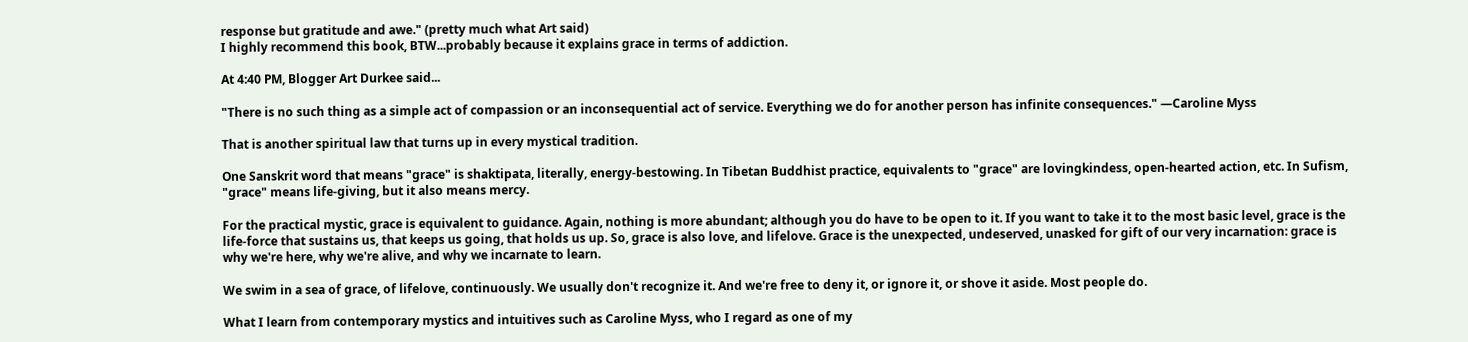response but gratitude and awe." (pretty much what Art said)
I highly recommend this book, BTW...probably because it explains grace in terms of addiction.

At 4:40 PM, Blogger Art Durkee said...

"There is no such thing as a simple act of compassion or an inconsequential act of service. Everything we do for another person has infinite consequences." —Caroline Myss

That is another spiritual law that turns up in every mystical tradition.

One Sanskrit word that means "grace" is shaktipata, literally, energy-bestowing. In Tibetan Buddhist practice, equivalents to "grace" are lovingkindess, open-hearted action, etc. In Sufism, "grace" means life-giving, but it also means mercy.

For the practical mystic, grace is equivalent to guidance. Again, nothing is more abundant; although you do have to be open to it. If you want to take it to the most basic level, grace is the life-force that sustains us, that keeps us going, that holds us up. So, grace is also love, and lifelove. Grace is the unexpected, undeserved, unasked for gift of our very incarnation: grace is why we're here, why we're alive, and why we incarnate to learn.

We swim in a sea of grace, of lifelove, continuously. We usually don't recognize it. And we're free to deny it, or ignore it, or shove it aside. Most people do.

What I learn from contemporary mystics and intuitives such as Caroline Myss, who I regard as one of my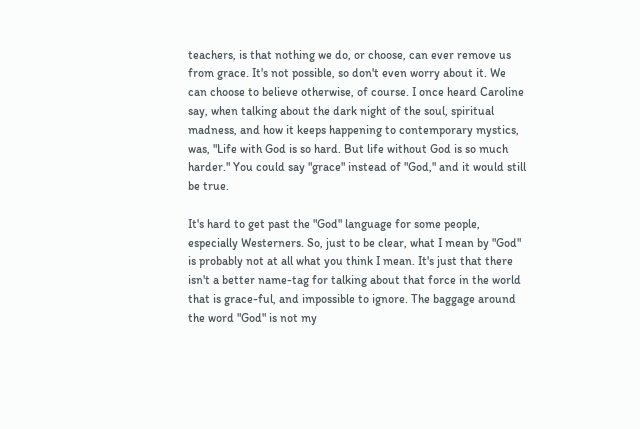teachers, is that nothing we do, or choose, can ever remove us from grace. It's not possible, so don't even worry about it. We can choose to believe otherwise, of course. I once heard Caroline say, when talking about the dark night of the soul, spiritual madness, and how it keeps happening to contemporary mystics, was, "Life with God is so hard. But life without God is so much harder." You could say "grace" instead of "God," and it would still be true.

It's hard to get past the "God" language for some people, especially Westerners. So, just to be clear, what I mean by "God" is probably not at all what you think I mean. It's just that there isn't a better name-tag for talking about that force in the world that is grace-ful, and impossible to ignore. The baggage around the word "God" is not my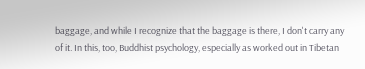baggage, and while I recognize that the baggage is there, I don't carry any of it. In this, too, Buddhist psychology, especially as worked out in Tibetan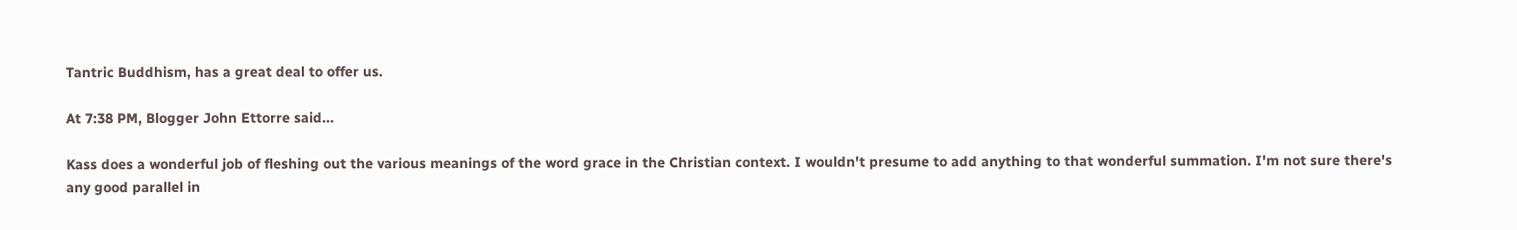Tantric Buddhism, has a great deal to offer us.

At 7:38 PM, Blogger John Ettorre said...

Kass does a wonderful job of fleshing out the various meanings of the word grace in the Christian context. I wouldn't presume to add anything to that wonderful summation. I'm not sure there's any good parallel in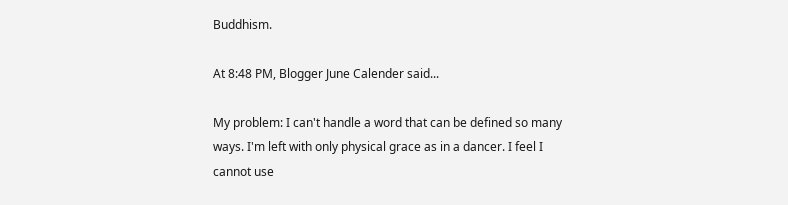Buddhism.

At 8:48 PM, Blogger June Calender said...

My problem: I can't handle a word that can be defined so many ways. I'm left with only physical grace as in a dancer. I feel I cannot use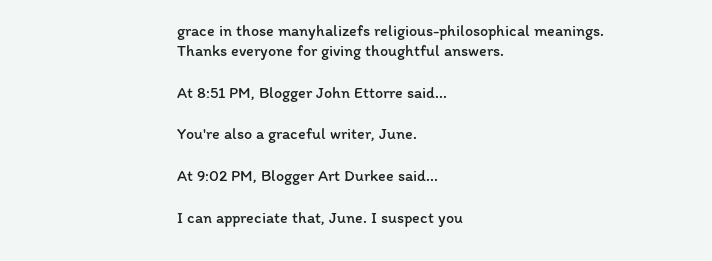grace in those manyhalizefs religious-philosophical meanings. Thanks everyone for giving thoughtful answers.

At 8:51 PM, Blogger John Ettorre said...

You're also a graceful writer, June.

At 9:02 PM, Blogger Art Durkee said...

I can appreciate that, June. I suspect you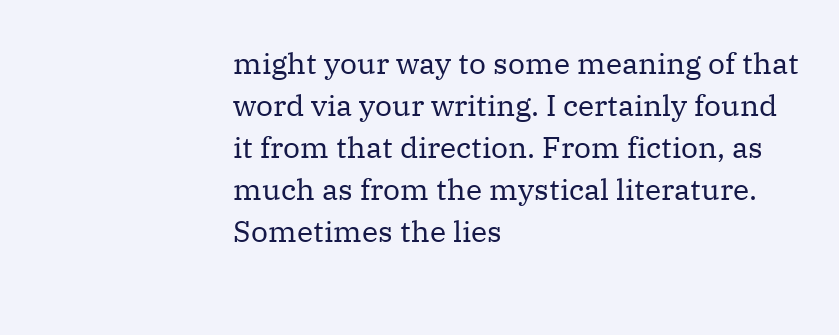might your way to some meaning of that word via your writing. I certainly found it from that direction. From fiction, as much as from the mystical literature. Sometimes the lies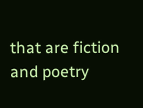that are fiction and poetry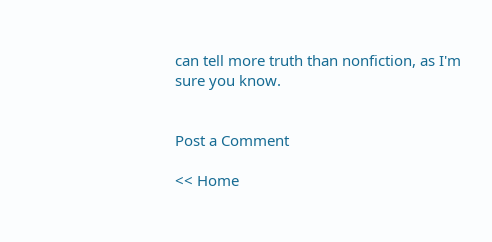can tell more truth than nonfiction, as I'm sure you know.


Post a Comment

<< Home